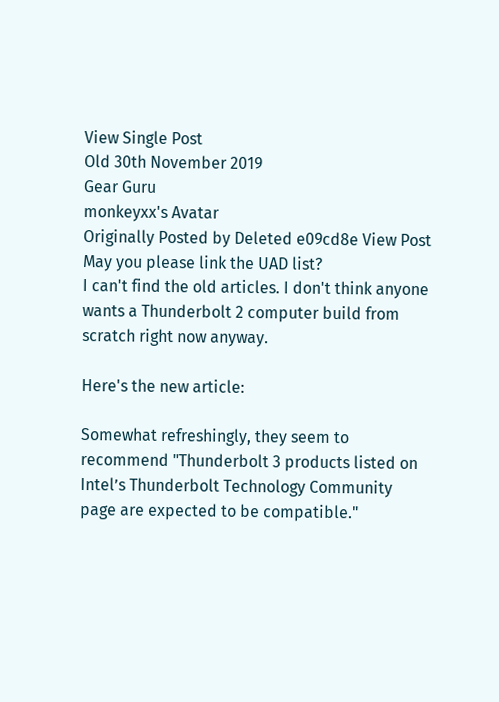View Single Post
Old 30th November 2019
Gear Guru
monkeyxx's Avatar
Originally Posted by Deleted e09cd8e View Post
May you please link the UAD list?
I can't find the old articles. I don't think anyone wants a Thunderbolt 2 computer build from scratch right now anyway.

Here's the new article:

Somewhat refreshingly, they seem to recommend "Thunderbolt 3 products listed on Intel’s Thunderbolt Technology Community page are expected to be compatible."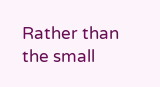Rather than the small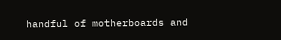handful of motherboards and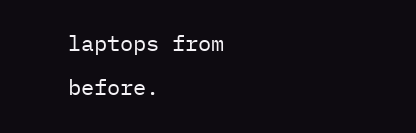laptops from before.